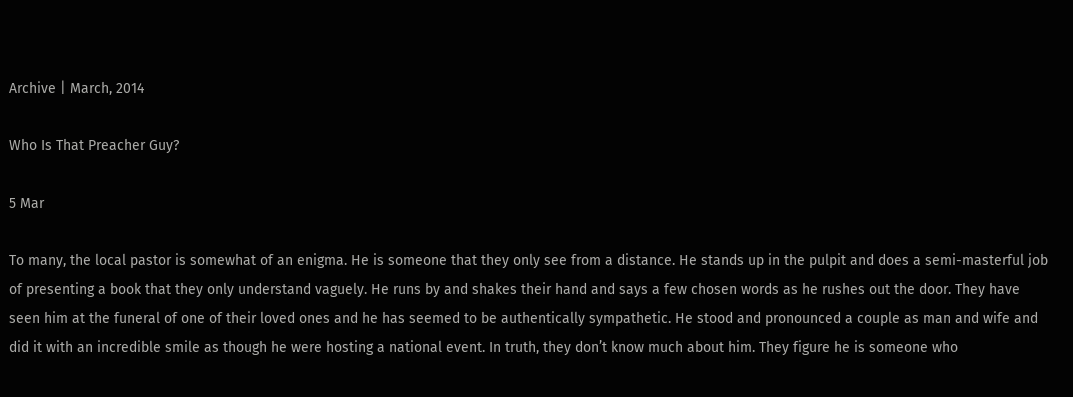Archive | March, 2014

Who Is That Preacher Guy?

5 Mar

To many, the local pastor is somewhat of an enigma. He is someone that they only see from a distance. He stands up in the pulpit and does a semi-masterful job of presenting a book that they only understand vaguely. He runs by and shakes their hand and says a few chosen words as he rushes out the door. They have seen him at the funeral of one of their loved ones and he has seemed to be authentically sympathetic. He stood and pronounced a couple as man and wife and did it with an incredible smile as though he were hosting a national event. In truth, they don’t know much about him. They figure he is someone who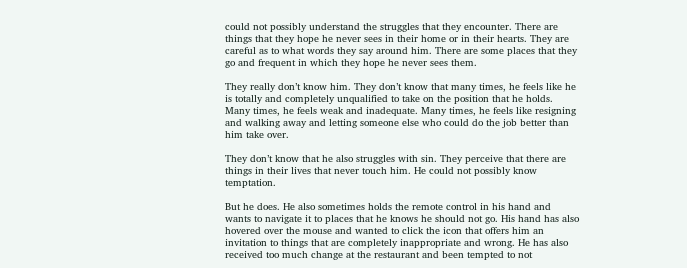could not possibly understand the struggles that they encounter. There are things that they hope he never sees in their home or in their hearts. They are careful as to what words they say around him. There are some places that they go and frequent in which they hope he never sees them.

They really don’t know him. They don’t know that many times, he feels like he is totally and completely unqualified to take on the position that he holds. Many times, he feels weak and inadequate. Many times, he feels like resigning and walking away and letting someone else who could do the job better than him take over.

They don’t know that he also struggles with sin. They perceive that there are things in their lives that never touch him. He could not possibly know temptation.

But he does. He also sometimes holds the remote control in his hand and wants to navigate it to places that he knows he should not go. His hand has also hovered over the mouse and wanted to click the icon that offers him an invitation to things that are completely inappropriate and wrong. He has also received too much change at the restaurant and been tempted to not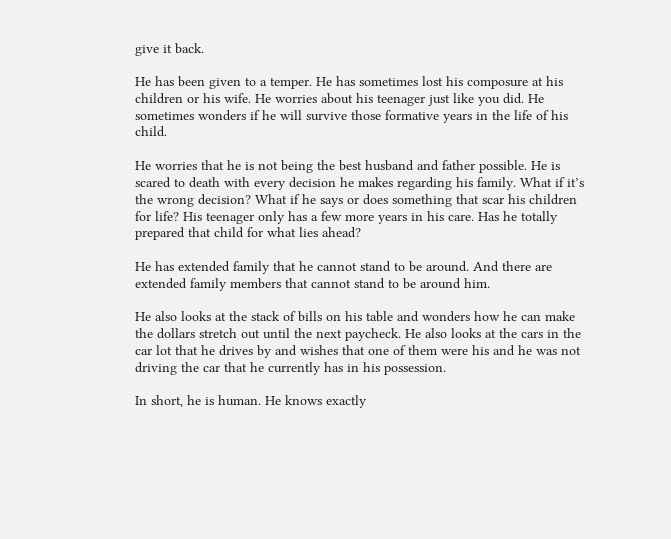give it back.

He has been given to a temper. He has sometimes lost his composure at his children or his wife. He worries about his teenager just like you did. He sometimes wonders if he will survive those formative years in the life of his child.

He worries that he is not being the best husband and father possible. He is scared to death with every decision he makes regarding his family. What if it’s the wrong decision? What if he says or does something that scar his children for life? His teenager only has a few more years in his care. Has he totally prepared that child for what lies ahead?

He has extended family that he cannot stand to be around. And there are extended family members that cannot stand to be around him.

He also looks at the stack of bills on his table and wonders how he can make the dollars stretch out until the next paycheck. He also looks at the cars in the car lot that he drives by and wishes that one of them were his and he was not driving the car that he currently has in his possession.

In short, he is human. He knows exactly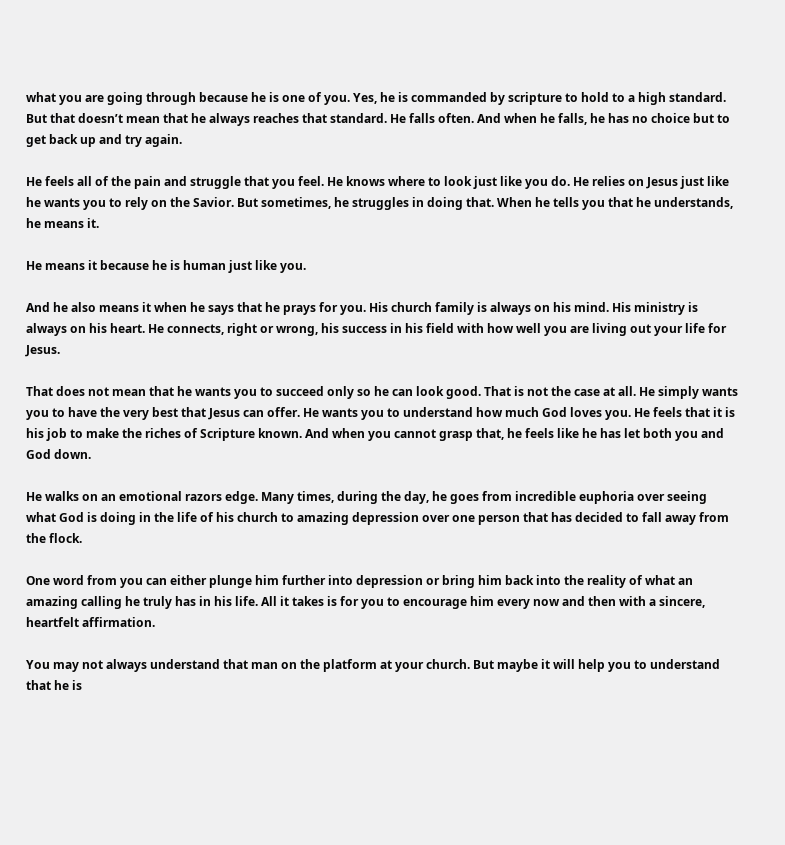what you are going through because he is one of you. Yes, he is commanded by scripture to hold to a high standard. But that doesn’t mean that he always reaches that standard. He falls often. And when he falls, he has no choice but to get back up and try again.

He feels all of the pain and struggle that you feel. He knows where to look just like you do. He relies on Jesus just like he wants you to rely on the Savior. But sometimes, he struggles in doing that. When he tells you that he understands, he means it.

He means it because he is human just like you.

And he also means it when he says that he prays for you. His church family is always on his mind. His ministry is always on his heart. He connects, right or wrong, his success in his field with how well you are living out your life for Jesus.

That does not mean that he wants you to succeed only so he can look good. That is not the case at all. He simply wants you to have the very best that Jesus can offer. He wants you to understand how much God loves you. He feels that it is his job to make the riches of Scripture known. And when you cannot grasp that, he feels like he has let both you and God down.

He walks on an emotional razors edge. Many times, during the day, he goes from incredible euphoria over seeing what God is doing in the life of his church to amazing depression over one person that has decided to fall away from the flock.

One word from you can either plunge him further into depression or bring him back into the reality of what an amazing calling he truly has in his life. All it takes is for you to encourage him every now and then with a sincere, heartfelt affirmation.

You may not always understand that man on the platform at your church. But maybe it will help you to understand that he is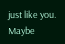just like you. Maybe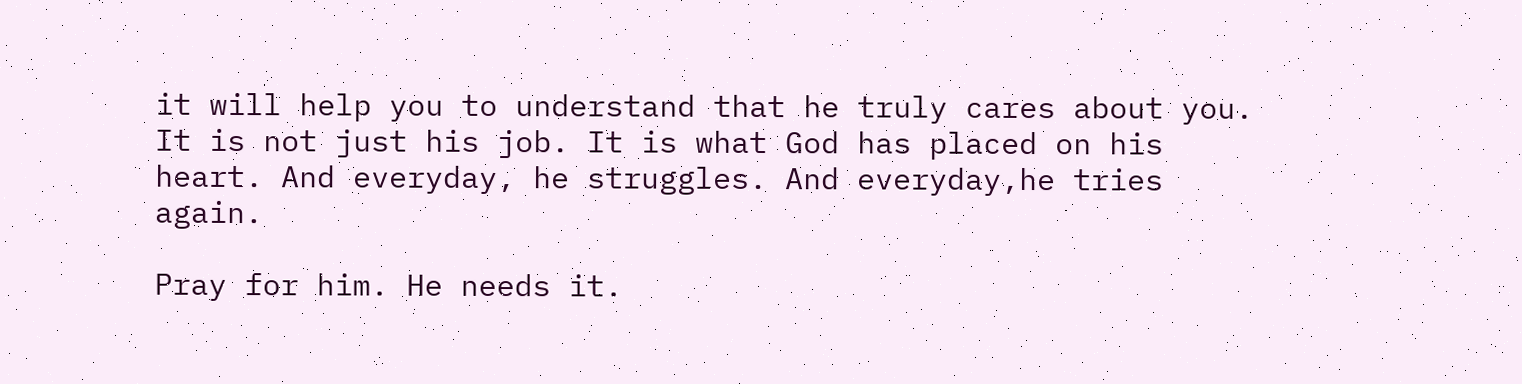it will help you to understand that he truly cares about you. It is not just his job. It is what God has placed on his heart. And everyday, he struggles. And everyday,he tries again.

Pray for him. He needs it.